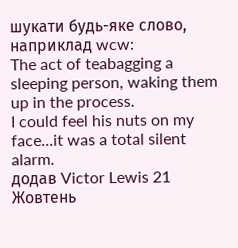шукати будь-яке слово, наприклад wcw:
The act of teabagging a sleeping person, waking them up in the process.
I could feel his nuts on my face...it was a total silent alarm.
додав Victor Lewis 21 Жовтень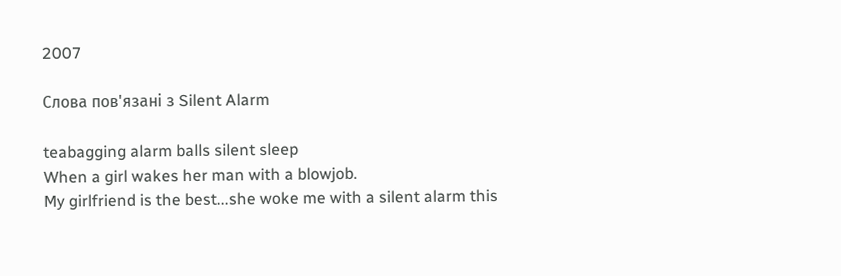2007

Слова пов'язані з Silent Alarm

teabagging alarm balls silent sleep
When a girl wakes her man with a blowjob.
My girlfriend is the best...she woke me with a silent alarm this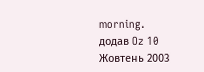morning.
додав Oz 10 Жовтень 2003